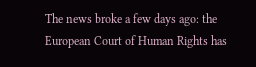The news broke a few days ago: the European Court of Human Rights has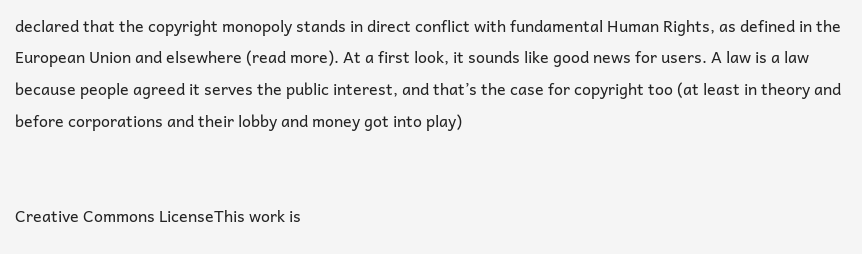declared that the copyright monopoly stands in direct conflict with fundamental Human Rights, as defined in the European Union and elsewhere (read more). At a first look, it sounds like good news for users. A law is a law because people agreed it serves the public interest, and that’s the case for copyright too (at least in theory and before corporations and their lobby and money got into play)


Creative Commons LicenseThis work is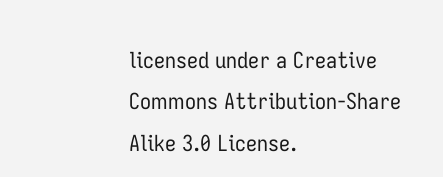licensed under a Creative Commons Attribution-Share Alike 3.0 License.